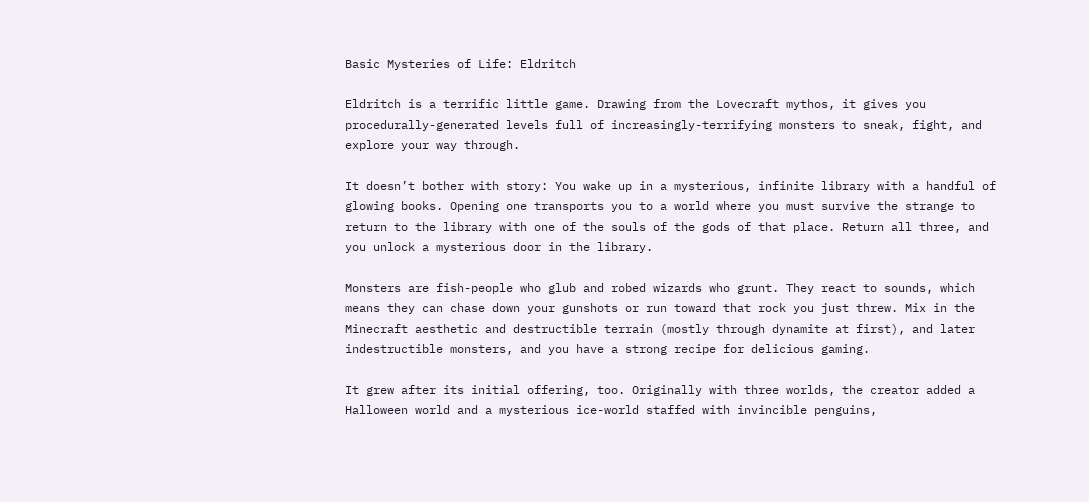Basic Mysteries of Life: Eldritch

Eldritch is a terrific little game. Drawing from the Lovecraft mythos, it gives you procedurally-generated levels full of increasingly-terrifying monsters to sneak, fight, and explore your way through.

It doesn’t bother with story: You wake up in a mysterious, infinite library with a handful of glowing books. Opening one transports you to a world where you must survive the strange to return to the library with one of the souls of the gods of that place. Return all three, and you unlock a mysterious door in the library.

Monsters are fish-people who glub and robed wizards who grunt. They react to sounds, which means they can chase down your gunshots or run toward that rock you just threw. Mix in the Minecraft aesthetic and destructible terrain (mostly through dynamite at first), and later indestructible monsters, and you have a strong recipe for delicious gaming.

It grew after its initial offering, too. Originally with three worlds, the creator added a Halloween world and a mysterious ice-world staffed with invincible penguins,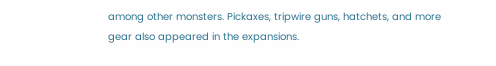among other monsters. Pickaxes, tripwire guns, hatchets, and more gear also appeared in the expansions.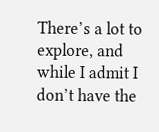There’s a lot to explore, and while I admit I don’t have the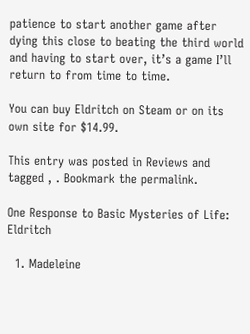patience to start another game after dying this close to beating the third world and having to start over, it’s a game I’ll return to from time to time.

You can buy Eldritch on Steam or on its own site for $14.99.

This entry was posted in Reviews and tagged , . Bookmark the permalink.

One Response to Basic Mysteries of Life: Eldritch

  1. Madeleine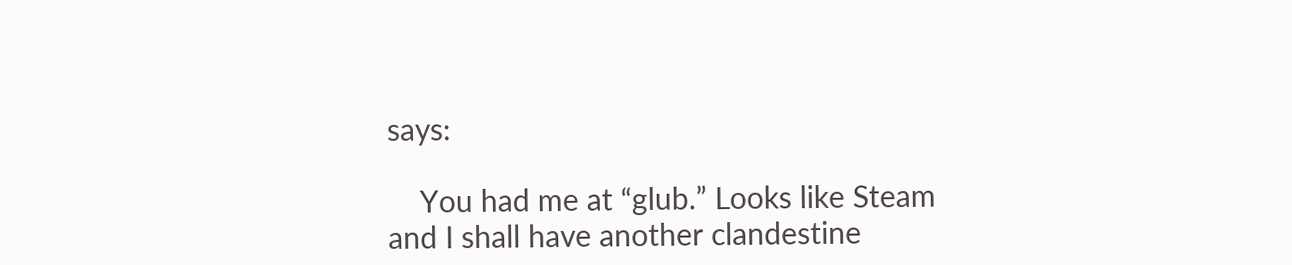says:

    You had me at “glub.” Looks like Steam and I shall have another clandestine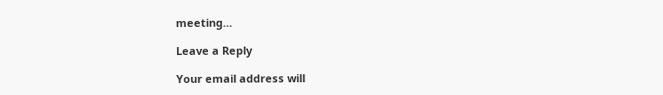meeting…

Leave a Reply

Your email address will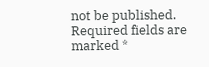not be published. Required fields are marked *